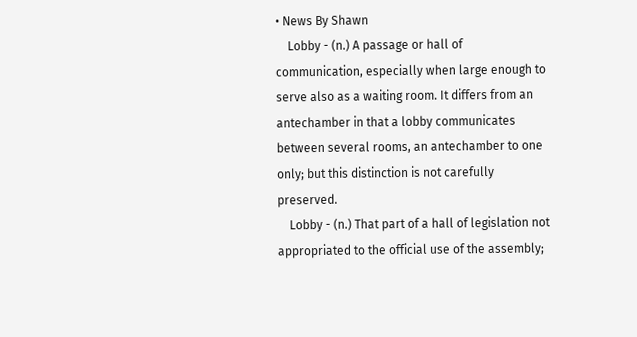• News By Shawn
    Lobby - (n.) A passage or hall of communication, especially when large enough to serve also as a waiting room. It differs from an antechamber in that a lobby communicates between several rooms, an antechamber to one only; but this distinction is not carefully preserved.
    Lobby - (n.) That part of a hall of legislation not appropriated to the official use of the assembly;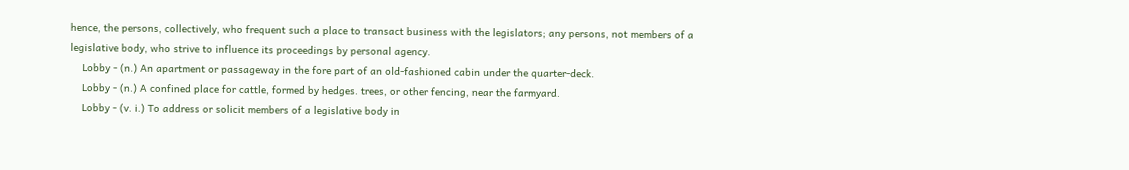hence, the persons, collectively, who frequent such a place to transact business with the legislators; any persons, not members of a legislative body, who strive to influence its proceedings by personal agency.
    Lobby - (n.) An apartment or passageway in the fore part of an old-fashioned cabin under the quarter-deck.
    Lobby - (n.) A confined place for cattle, formed by hedges. trees, or other fencing, near the farmyard.
    Lobby - (v. i.) To address or solicit members of a legislative body in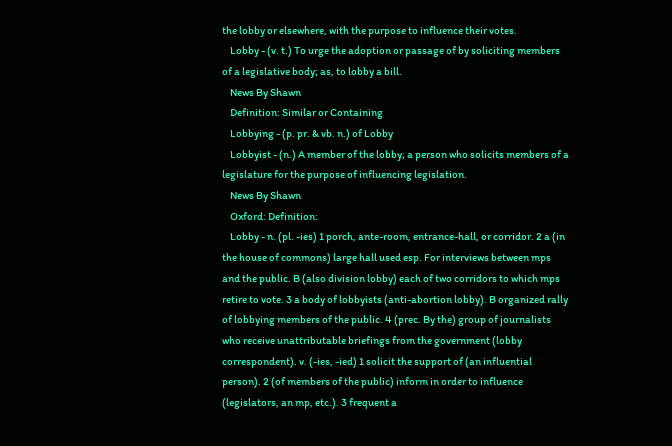the lobby or elsewhere, with the purpose to influence their votes.
    Lobby - (v. t.) To urge the adoption or passage of by soliciting members of a legislative body; as, to lobby a bill.
    News By Shawn
    Definition: Similar or Containing
    Lobbying - (p. pr. & vb. n.) of Lobby
    Lobbyist - (n.) A member of the lobby; a person who solicits members of a legislature for the purpose of influencing legislation.
    News By Shawn
    Oxford: Definition:
    Lobby - n. (pl. -ies) 1 porch, ante-room, entrance-hall, or corridor. 2 a (in the house of commons) large hall used esp. For interviews between mps and the public. B (also division lobby) each of two corridors to which mps retire to vote. 3 a body of lobbyists (anti-abortion lobby). B organized rally of lobbying members of the public. 4 (prec. By the) group of journalists who receive unattributable briefings from the government (lobby correspondent). v. (-ies, -ied) 1 solicit the support of (an influential person). 2 (of members of the public) inform in order to influence (legislators, an mp, etc.). 3 frequent a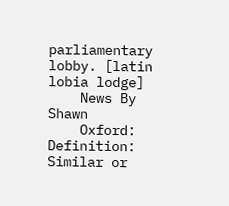parliamentary lobby. [latin lobia lodge]
    News By Shawn
    Oxford: Definition: Similar or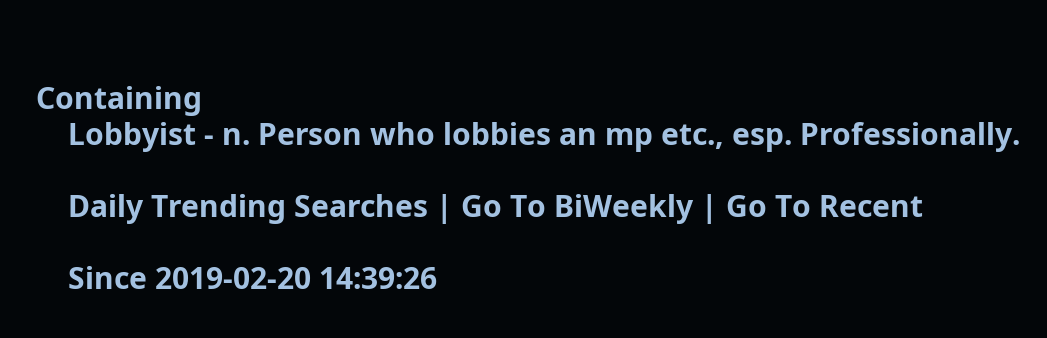Containing
    Lobbyist - n. Person who lobbies an mp etc., esp. Professionally.

    Daily Trending Searches | Go To BiWeekly | Go To Recent

    Since 2019-02-20 14:39:26